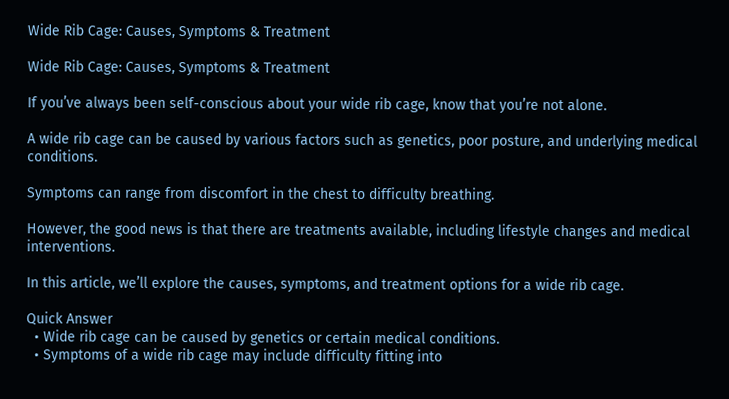Wide Rib Cage: Causes, Symptoms & Treatment

Wide Rib Cage: Causes, Symptoms & Treatment

If you’ve always been self-conscious about your wide rib cage, know that you’re not alone.

A wide rib cage can be caused by various factors such as genetics, poor posture, and underlying medical conditions.

Symptoms can range from discomfort in the chest to difficulty breathing.

However, the good news is that there are treatments available, including lifestyle changes and medical interventions.

In this article, we’ll explore the causes, symptoms, and treatment options for a wide rib cage.

Quick Answer
  • Wide rib cage can be caused by genetics or certain medical conditions.
  • Symptoms of a wide rib cage may include difficulty fitting into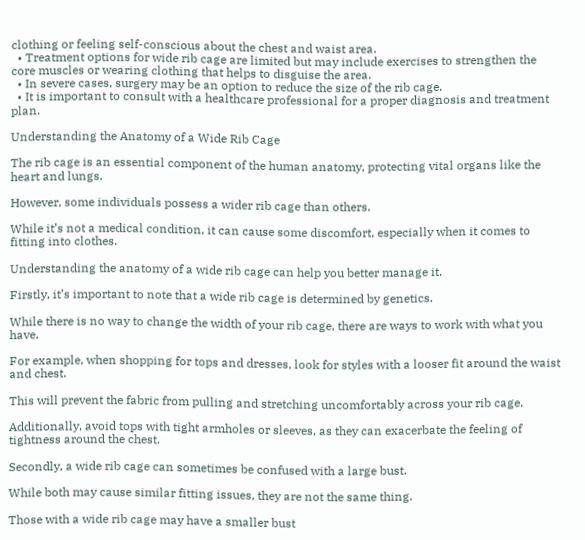clothing or feeling self-conscious about the chest and waist area.
  • Treatment options for wide rib cage are limited but may include exercises to strengthen the core muscles or wearing clothing that helps to disguise the area.
  • In severe cases, surgery may be an option to reduce the size of the rib cage.
  • It is important to consult with a healthcare professional for a proper diagnosis and treatment plan.

Understanding the Anatomy of a Wide Rib Cage

The rib cage is an essential component of the human anatomy, protecting vital organs like the heart and lungs.

However, some individuals possess a wider rib cage than others.

While it’s not a medical condition, it can cause some discomfort, especially when it comes to fitting into clothes.

Understanding the anatomy of a wide rib cage can help you better manage it.

Firstly, it’s important to note that a wide rib cage is determined by genetics.

While there is no way to change the width of your rib cage, there are ways to work with what you have.

For example, when shopping for tops and dresses, look for styles with a looser fit around the waist and chest.

This will prevent the fabric from pulling and stretching uncomfortably across your rib cage.

Additionally, avoid tops with tight armholes or sleeves, as they can exacerbate the feeling of tightness around the chest.

Secondly, a wide rib cage can sometimes be confused with a large bust.

While both may cause similar fitting issues, they are not the same thing.

Those with a wide rib cage may have a smaller bust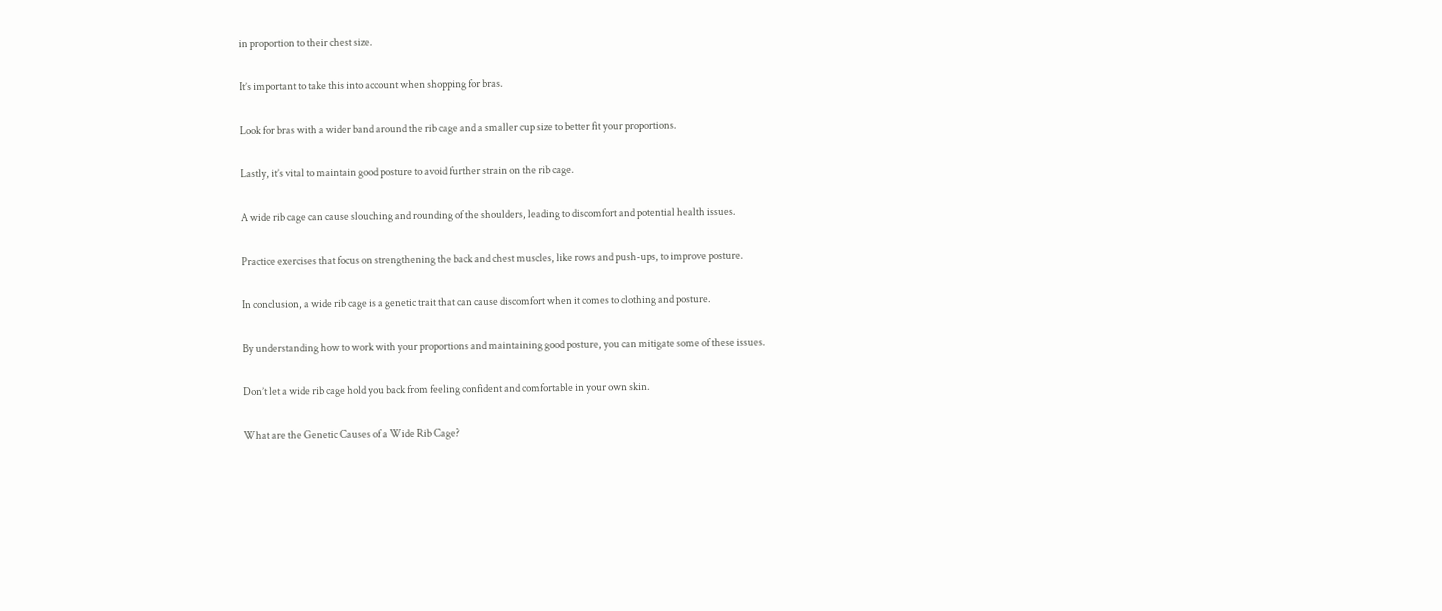in proportion to their chest size.

It’s important to take this into account when shopping for bras.

Look for bras with a wider band around the rib cage and a smaller cup size to better fit your proportions.

Lastly, it’s vital to maintain good posture to avoid further strain on the rib cage.

A wide rib cage can cause slouching and rounding of the shoulders, leading to discomfort and potential health issues.

Practice exercises that focus on strengthening the back and chest muscles, like rows and push-ups, to improve posture.

In conclusion, a wide rib cage is a genetic trait that can cause discomfort when it comes to clothing and posture.

By understanding how to work with your proportions and maintaining good posture, you can mitigate some of these issues.

Don’t let a wide rib cage hold you back from feeling confident and comfortable in your own skin.

What are the Genetic Causes of a Wide Rib Cage?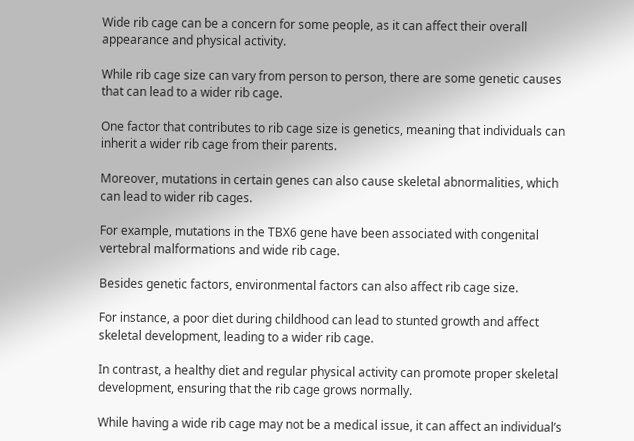Wide rib cage can be a concern for some people, as it can affect their overall appearance and physical activity.

While rib cage size can vary from person to person, there are some genetic causes that can lead to a wider rib cage.

One factor that contributes to rib cage size is genetics, meaning that individuals can inherit a wider rib cage from their parents.

Moreover, mutations in certain genes can also cause skeletal abnormalities, which can lead to wider rib cages.

For example, mutations in the TBX6 gene have been associated with congenital vertebral malformations and wide rib cage.

Besides genetic factors, environmental factors can also affect rib cage size.

For instance, a poor diet during childhood can lead to stunted growth and affect skeletal development, leading to a wider rib cage.

In contrast, a healthy diet and regular physical activity can promote proper skeletal development, ensuring that the rib cage grows normally.

While having a wide rib cage may not be a medical issue, it can affect an individual’s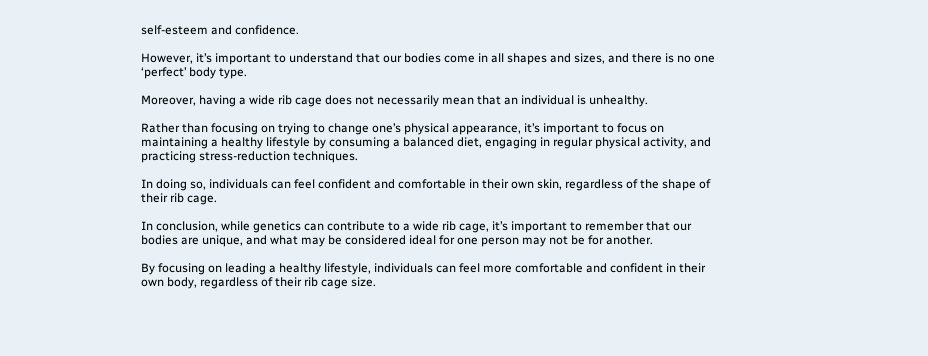self-esteem and confidence.

However, it’s important to understand that our bodies come in all shapes and sizes, and there is no one ‘perfect’ body type.

Moreover, having a wide rib cage does not necessarily mean that an individual is unhealthy.

Rather than focusing on trying to change one’s physical appearance, it’s important to focus on maintaining a healthy lifestyle by consuming a balanced diet, engaging in regular physical activity, and practicing stress-reduction techniques.

In doing so, individuals can feel confident and comfortable in their own skin, regardless of the shape of their rib cage.

In conclusion, while genetics can contribute to a wide rib cage, it’s important to remember that our bodies are unique, and what may be considered ideal for one person may not be for another.

By focusing on leading a healthy lifestyle, individuals can feel more comfortable and confident in their own body, regardless of their rib cage size.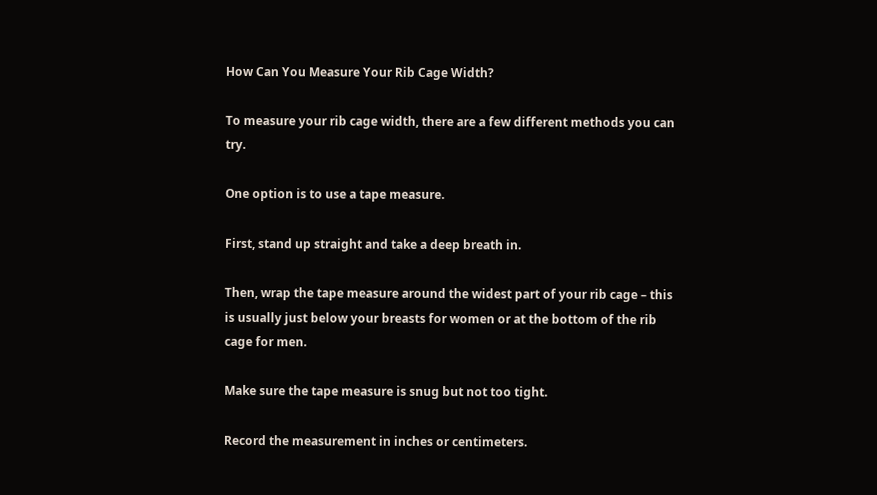How Can You Measure Your Rib Cage Width?

To measure your rib cage width, there are a few different methods you can try.

One option is to use a tape measure.

First, stand up straight and take a deep breath in.

Then, wrap the tape measure around the widest part of your rib cage – this is usually just below your breasts for women or at the bottom of the rib cage for men.

Make sure the tape measure is snug but not too tight.

Record the measurement in inches or centimeters.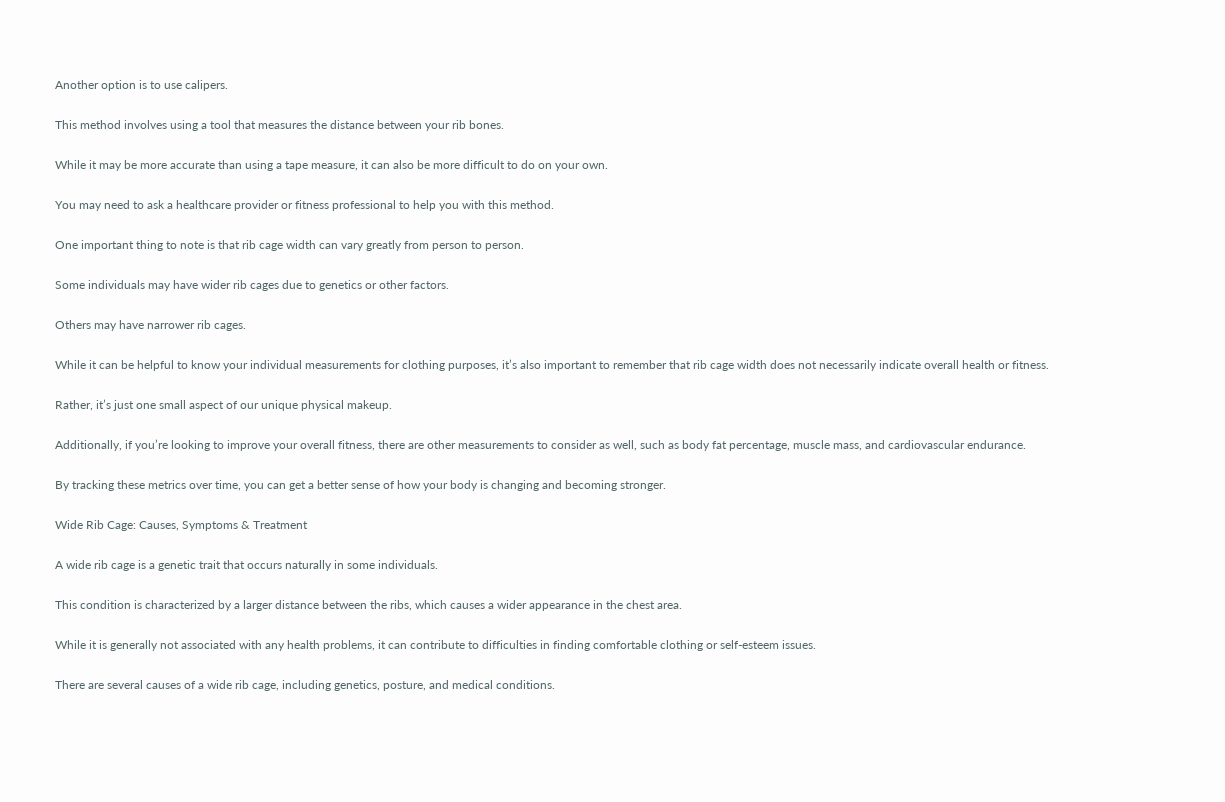Another option is to use calipers.

This method involves using a tool that measures the distance between your rib bones.

While it may be more accurate than using a tape measure, it can also be more difficult to do on your own.

You may need to ask a healthcare provider or fitness professional to help you with this method.

One important thing to note is that rib cage width can vary greatly from person to person.

Some individuals may have wider rib cages due to genetics or other factors.

Others may have narrower rib cages.

While it can be helpful to know your individual measurements for clothing purposes, it’s also important to remember that rib cage width does not necessarily indicate overall health or fitness.

Rather, it’s just one small aspect of our unique physical makeup.

Additionally, if you’re looking to improve your overall fitness, there are other measurements to consider as well, such as body fat percentage, muscle mass, and cardiovascular endurance.

By tracking these metrics over time, you can get a better sense of how your body is changing and becoming stronger.

Wide Rib Cage: Causes, Symptoms & Treatment

A wide rib cage is a genetic trait that occurs naturally in some individuals.

This condition is characterized by a larger distance between the ribs, which causes a wider appearance in the chest area.

While it is generally not associated with any health problems, it can contribute to difficulties in finding comfortable clothing or self-esteem issues.

There are several causes of a wide rib cage, including genetics, posture, and medical conditions.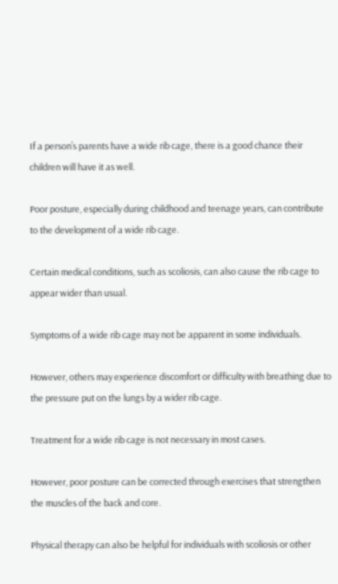If a person’s parents have a wide rib cage, there is a good chance their children will have it as well.

Poor posture, especially during childhood and teenage years, can contribute to the development of a wide rib cage.

Certain medical conditions, such as scoliosis, can also cause the rib cage to appear wider than usual.

Symptoms of a wide rib cage may not be apparent in some individuals.

However, others may experience discomfort or difficulty with breathing due to the pressure put on the lungs by a wider rib cage.

Treatment for a wide rib cage is not necessary in most cases.

However, poor posture can be corrected through exercises that strengthen the muscles of the back and core.

Physical therapy can also be helpful for individuals with scoliosis or other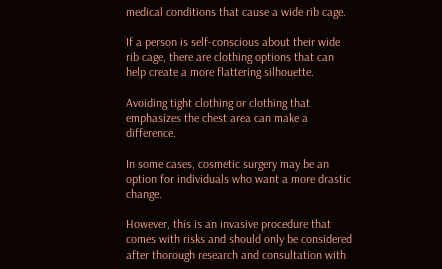medical conditions that cause a wide rib cage.

If a person is self-conscious about their wide rib cage, there are clothing options that can help create a more flattering silhouette.

Avoiding tight clothing or clothing that emphasizes the chest area can make a difference.

In some cases, cosmetic surgery may be an option for individuals who want a more drastic change.

However, this is an invasive procedure that comes with risks and should only be considered after thorough research and consultation with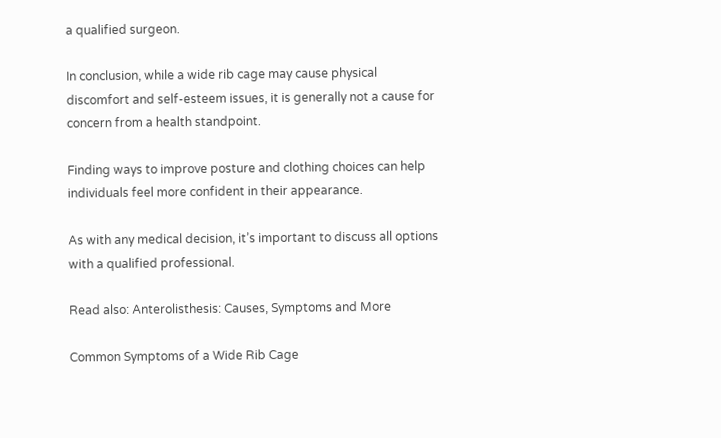a qualified surgeon.

In conclusion, while a wide rib cage may cause physical discomfort and self-esteem issues, it is generally not a cause for concern from a health standpoint.

Finding ways to improve posture and clothing choices can help individuals feel more confident in their appearance.

As with any medical decision, it’s important to discuss all options with a qualified professional.

Read also: Anterolisthesis: Causes, Symptoms and More

Common Symptoms of a Wide Rib Cage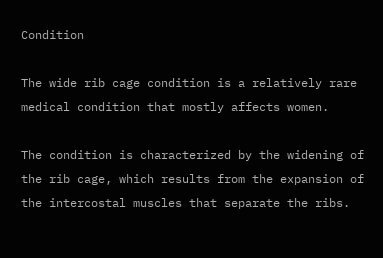Condition

The wide rib cage condition is a relatively rare medical condition that mostly affects women.

The condition is characterized by the widening of the rib cage, which results from the expansion of the intercostal muscles that separate the ribs.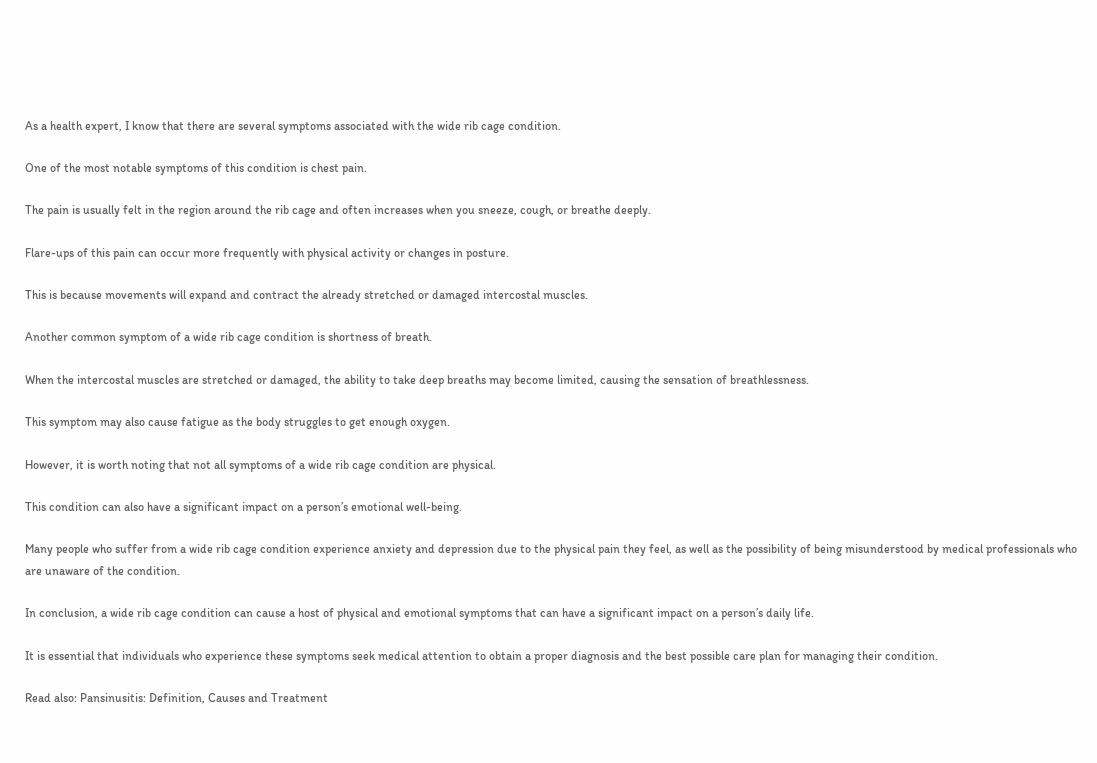As a health expert, I know that there are several symptoms associated with the wide rib cage condition.

One of the most notable symptoms of this condition is chest pain.

The pain is usually felt in the region around the rib cage and often increases when you sneeze, cough, or breathe deeply.

Flare-ups of this pain can occur more frequently with physical activity or changes in posture.

This is because movements will expand and contract the already stretched or damaged intercostal muscles.

Another common symptom of a wide rib cage condition is shortness of breath.

When the intercostal muscles are stretched or damaged, the ability to take deep breaths may become limited, causing the sensation of breathlessness.

This symptom may also cause fatigue as the body struggles to get enough oxygen.

However, it is worth noting that not all symptoms of a wide rib cage condition are physical.

This condition can also have a significant impact on a person’s emotional well-being.

Many people who suffer from a wide rib cage condition experience anxiety and depression due to the physical pain they feel, as well as the possibility of being misunderstood by medical professionals who are unaware of the condition.

In conclusion, a wide rib cage condition can cause a host of physical and emotional symptoms that can have a significant impact on a person’s daily life.

It is essential that individuals who experience these symptoms seek medical attention to obtain a proper diagnosis and the best possible care plan for managing their condition.

Read also: Pansinusitis: Definition, Causes and Treatment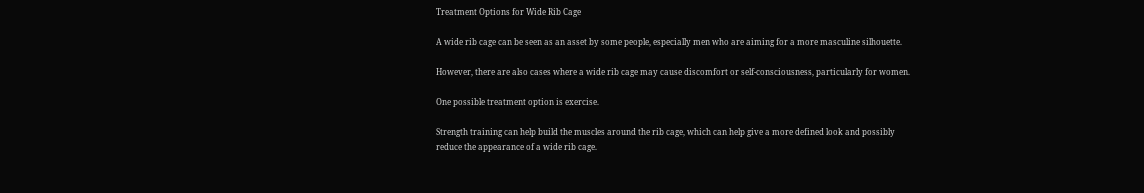Treatment Options for Wide Rib Cage

A wide rib cage can be seen as an asset by some people, especially men who are aiming for a more masculine silhouette.

However, there are also cases where a wide rib cage may cause discomfort or self-consciousness, particularly for women.

One possible treatment option is exercise.

Strength training can help build the muscles around the rib cage, which can help give a more defined look and possibly reduce the appearance of a wide rib cage.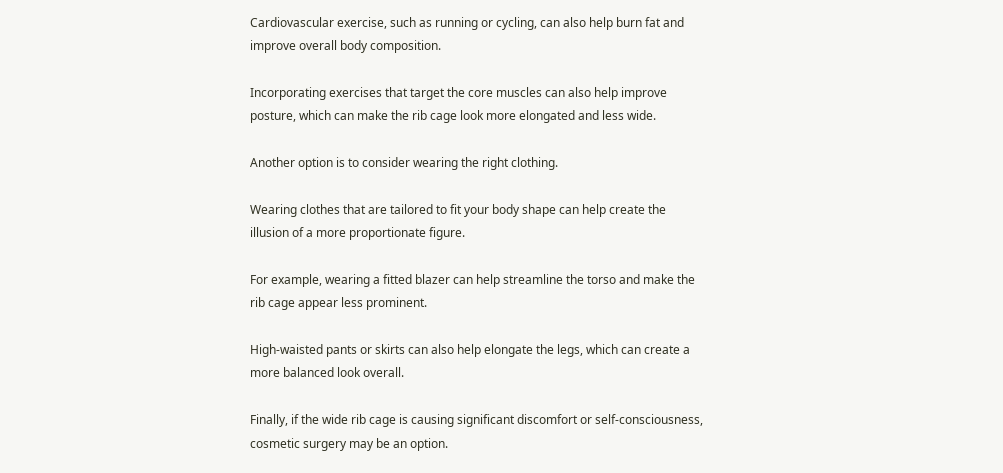Cardiovascular exercise, such as running or cycling, can also help burn fat and improve overall body composition.

Incorporating exercises that target the core muscles can also help improve posture, which can make the rib cage look more elongated and less wide.

Another option is to consider wearing the right clothing.

Wearing clothes that are tailored to fit your body shape can help create the illusion of a more proportionate figure.

For example, wearing a fitted blazer can help streamline the torso and make the rib cage appear less prominent.

High-waisted pants or skirts can also help elongate the legs, which can create a more balanced look overall.

Finally, if the wide rib cage is causing significant discomfort or self-consciousness, cosmetic surgery may be an option.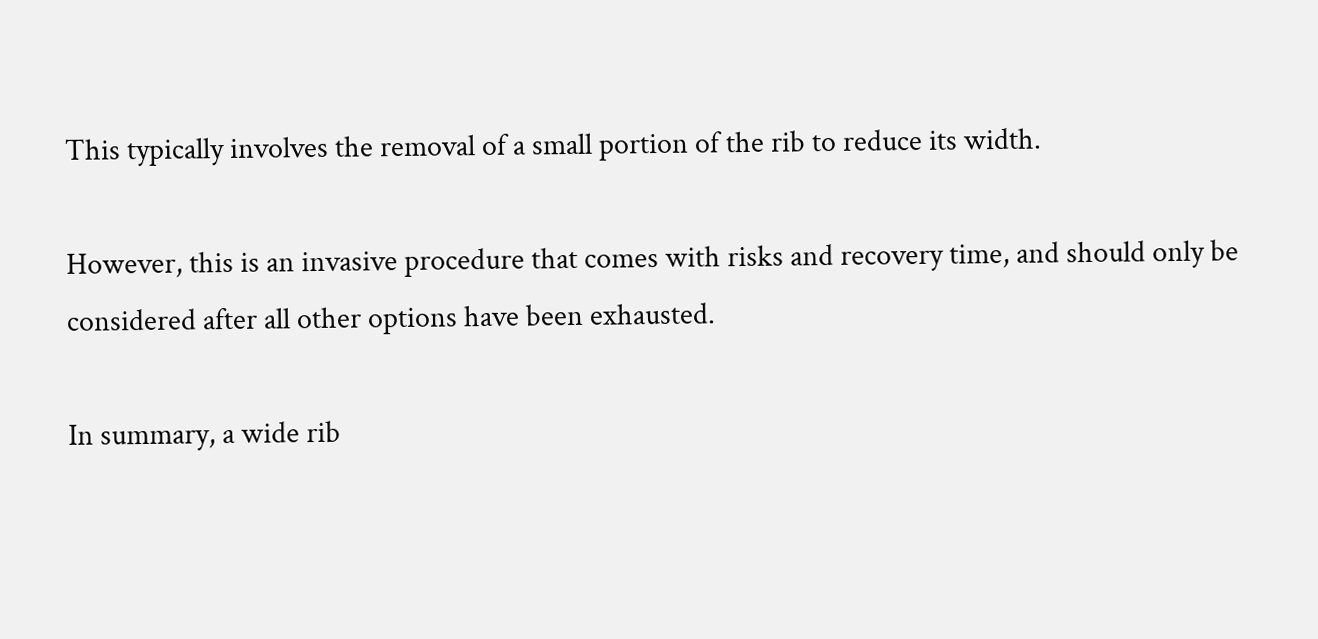This typically involves the removal of a small portion of the rib to reduce its width.

However, this is an invasive procedure that comes with risks and recovery time, and should only be considered after all other options have been exhausted.

In summary, a wide rib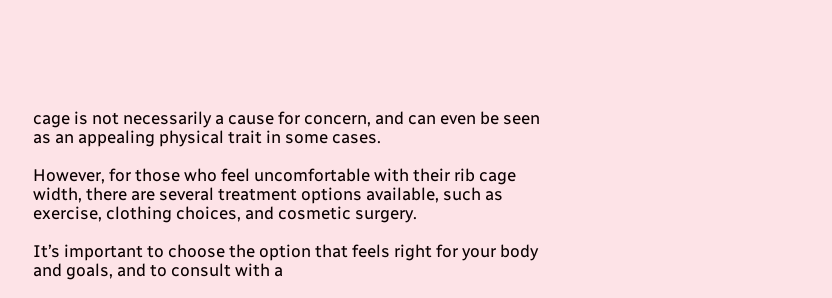cage is not necessarily a cause for concern, and can even be seen as an appealing physical trait in some cases.

However, for those who feel uncomfortable with their rib cage width, there are several treatment options available, such as exercise, clothing choices, and cosmetic surgery.

It’s important to choose the option that feels right for your body and goals, and to consult with a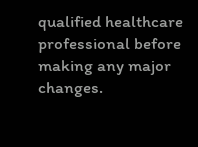qualified healthcare professional before making any major changes.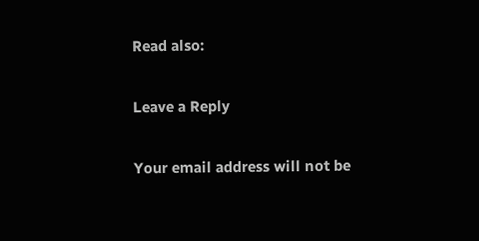Read also:

Leave a Reply

Your email address will not be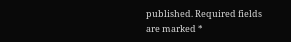published. Required fields are marked *